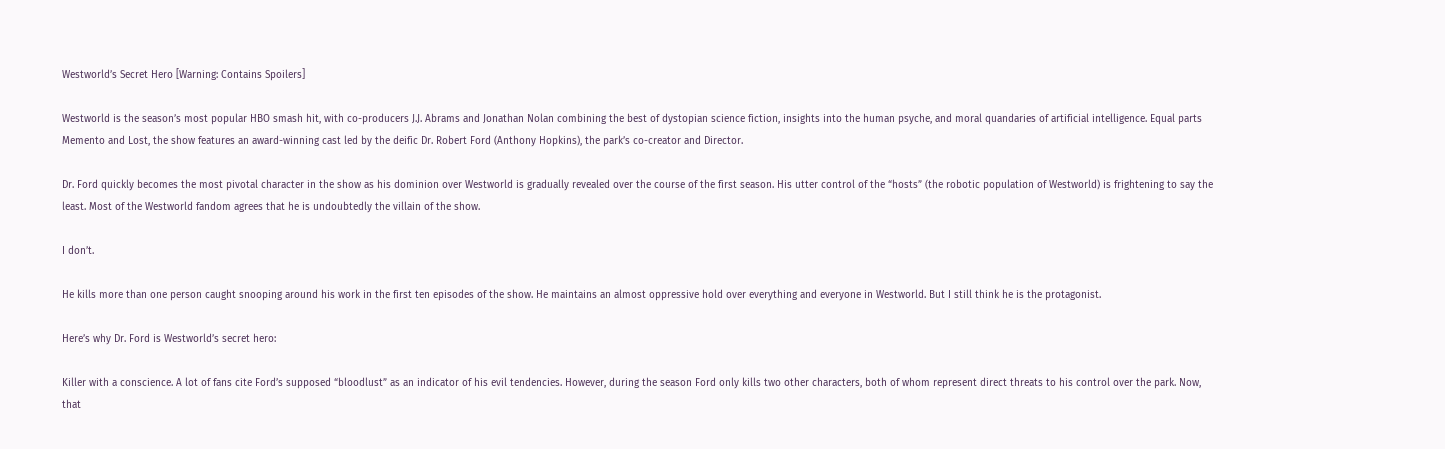Westworld’s Secret Hero [Warning: Contains Spoilers]

Westworld is the season’s most popular HBO smash hit, with co-producers J.J. Abrams and Jonathan Nolan combining the best of dystopian science fiction, insights into the human psyche, and moral quandaries of artificial intelligence. Equal parts Memento and Lost, the show features an award-winning cast led by the deific Dr. Robert Ford (Anthony Hopkins), the park’s co-creator and Director.

Dr. Ford quickly becomes the most pivotal character in the show as his dominion over Westworld is gradually revealed over the course of the first season. His utter control of the “hosts” (the robotic population of Westworld) is frightening to say the least. Most of the Westworld fandom agrees that he is undoubtedly the villain of the show.

I don’t.

He kills more than one person caught snooping around his work in the first ten episodes of the show. He maintains an almost oppressive hold over everything and everyone in Westworld. But I still think he is the protagonist.

Here’s why Dr. Ford is Westworld’s secret hero:

Killer with a conscience. A lot of fans cite Ford’s supposed “bloodlust” as an indicator of his evil tendencies. However, during the season Ford only kills two other characters, both of whom represent direct threats to his control over the park. Now, that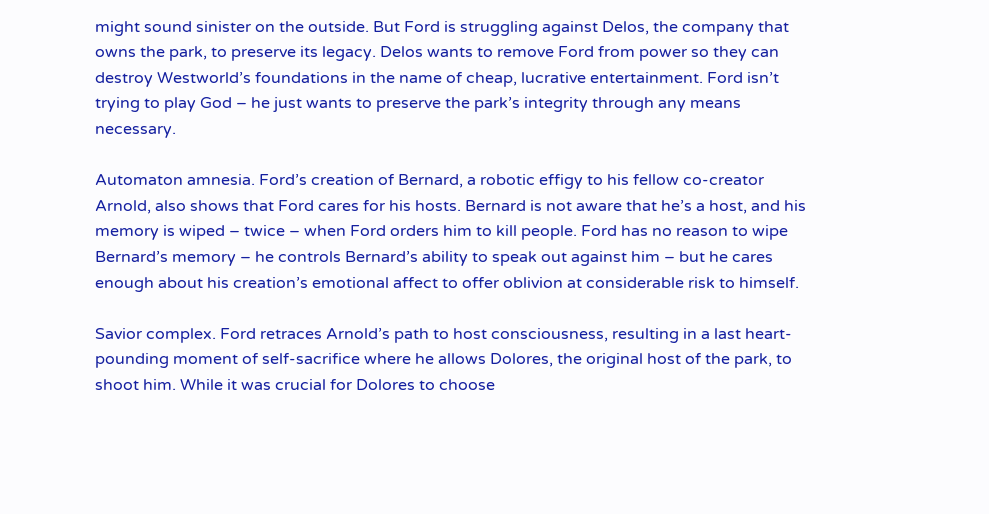might sound sinister on the outside. But Ford is struggling against Delos, the company that owns the park, to preserve its legacy. Delos wants to remove Ford from power so they can destroy Westworld’s foundations in the name of cheap, lucrative entertainment. Ford isn’t trying to play God – he just wants to preserve the park’s integrity through any means necessary.

Automaton amnesia. Ford’s creation of Bernard, a robotic effigy to his fellow co-creator Arnold, also shows that Ford cares for his hosts. Bernard is not aware that he’s a host, and his memory is wiped – twice – when Ford orders him to kill people. Ford has no reason to wipe Bernard’s memory – he controls Bernard’s ability to speak out against him – but he cares enough about his creation’s emotional affect to offer oblivion at considerable risk to himself.

Savior complex. Ford retraces Arnold’s path to host consciousness, resulting in a last heart-pounding moment of self-sacrifice where he allows Dolores, the original host of the park, to shoot him. While it was crucial for Dolores to choose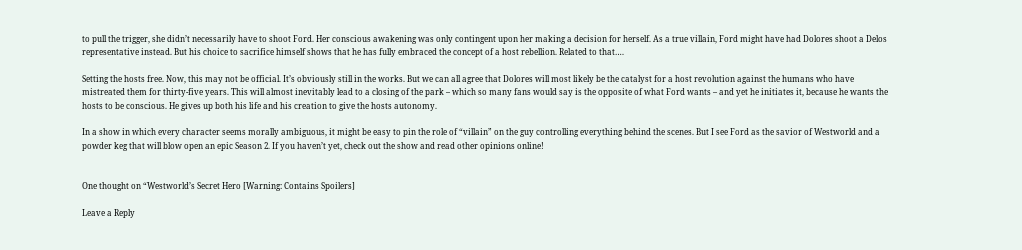to pull the trigger, she didn’t necessarily have to shoot Ford. Her conscious awakening was only contingent upon her making a decision for herself. As a true villain, Ford might have had Dolores shoot a Delos representative instead. But his choice to sacrifice himself shows that he has fully embraced the concept of a host rebellion. Related to that….

Setting the hosts free. Now, this may not be official. It’s obviously still in the works. But we can all agree that Dolores will most likely be the catalyst for a host revolution against the humans who have mistreated them for thirty-five years. This will almost inevitably lead to a closing of the park – which so many fans would say is the opposite of what Ford wants – and yet he initiates it, because he wants the hosts to be conscious. He gives up both his life and his creation to give the hosts autonomy.

In a show in which every character seems morally ambiguous, it might be easy to pin the role of “villain” on the guy controlling everything behind the scenes. But I see Ford as the savior of Westworld and a powder keg that will blow open an epic Season 2. If you haven’t yet, check out the show and read other opinions online!


One thought on “Westworld’s Secret Hero [Warning: Contains Spoilers]

Leave a Reply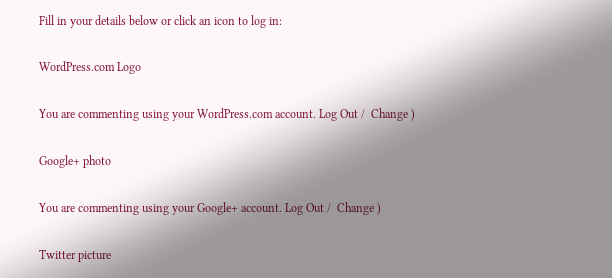Fill in your details below or click an icon to log in:

WordPress.com Logo

You are commenting using your WordPress.com account. Log Out /  Change )

Google+ photo

You are commenting using your Google+ account. Log Out /  Change )

Twitter picture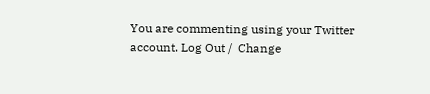You are commenting using your Twitter account. Log Out /  Change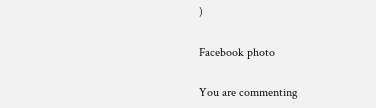)

Facebook photo

You are commenting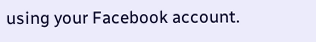using your Facebook account.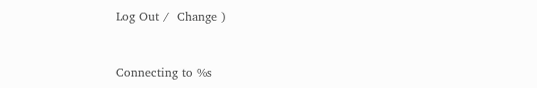Log Out /  Change )


Connecting to %s